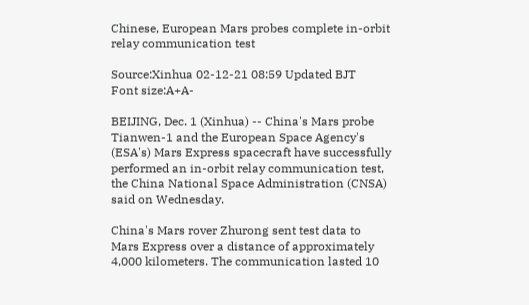Chinese, European Mars probes complete in-orbit relay communication test

Source:Xinhua 02-12-21 08:59 Updated BJT
Font size:A+A-

BEIJING, Dec. 1 (Xinhua) -- China's Mars probe Tianwen-1 and the European Space Agency's (ESA's) Mars Express spacecraft have successfully performed an in-orbit relay communication test, the China National Space Administration (CNSA) said on Wednesday.

China's Mars rover Zhurong sent test data to Mars Express over a distance of approximately 4,000 kilometers. The communication lasted 10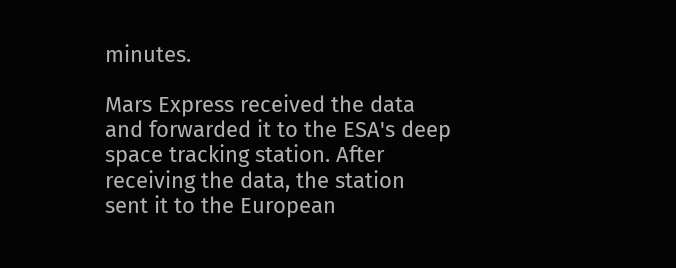minutes.

Mars Express received the data and forwarded it to the ESA's deep space tracking station. After receiving the data, the station sent it to the European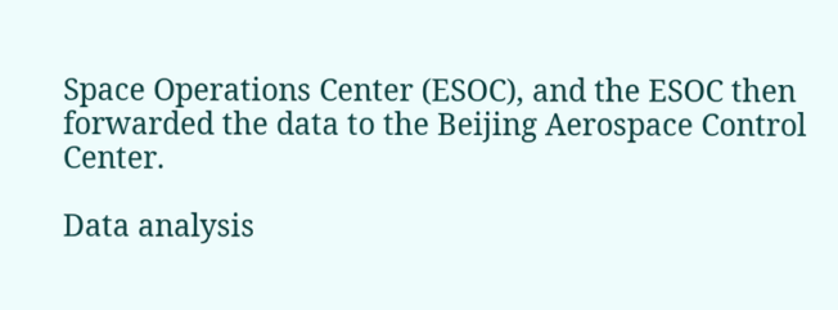Space Operations Center (ESOC), and the ESOC then forwarded the data to the Beijing Aerospace Control Center.

Data analysis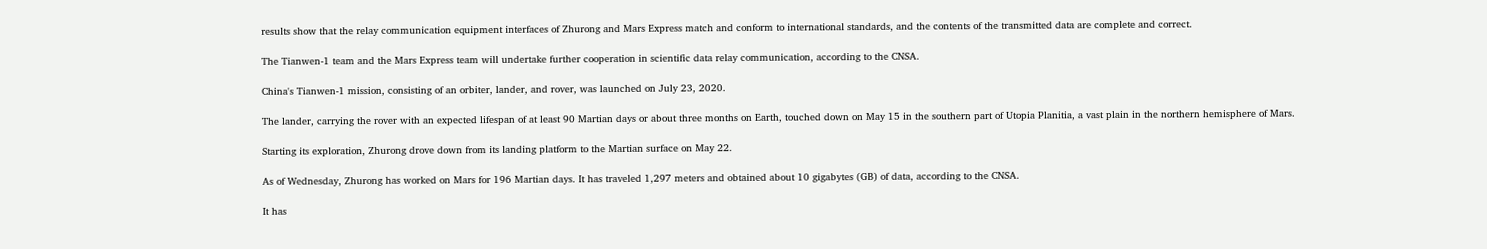results show that the relay communication equipment interfaces of Zhurong and Mars Express match and conform to international standards, and the contents of the transmitted data are complete and correct.

The Tianwen-1 team and the Mars Express team will undertake further cooperation in scientific data relay communication, according to the CNSA.

China's Tianwen-1 mission, consisting of an orbiter, lander, and rover, was launched on July 23, 2020.

The lander, carrying the rover with an expected lifespan of at least 90 Martian days or about three months on Earth, touched down on May 15 in the southern part of Utopia Planitia, a vast plain in the northern hemisphere of Mars.

Starting its exploration, Zhurong drove down from its landing platform to the Martian surface on May 22.

As of Wednesday, Zhurong has worked on Mars for 196 Martian days. It has traveled 1,297 meters and obtained about 10 gigabytes (GB) of data, according to the CNSA.

It has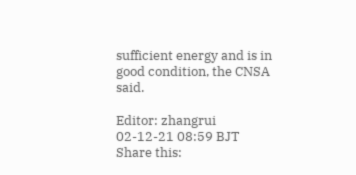sufficient energy and is in good condition, the CNSA said.

Editor: zhangrui
02-12-21 08:59 BJT
Share this: